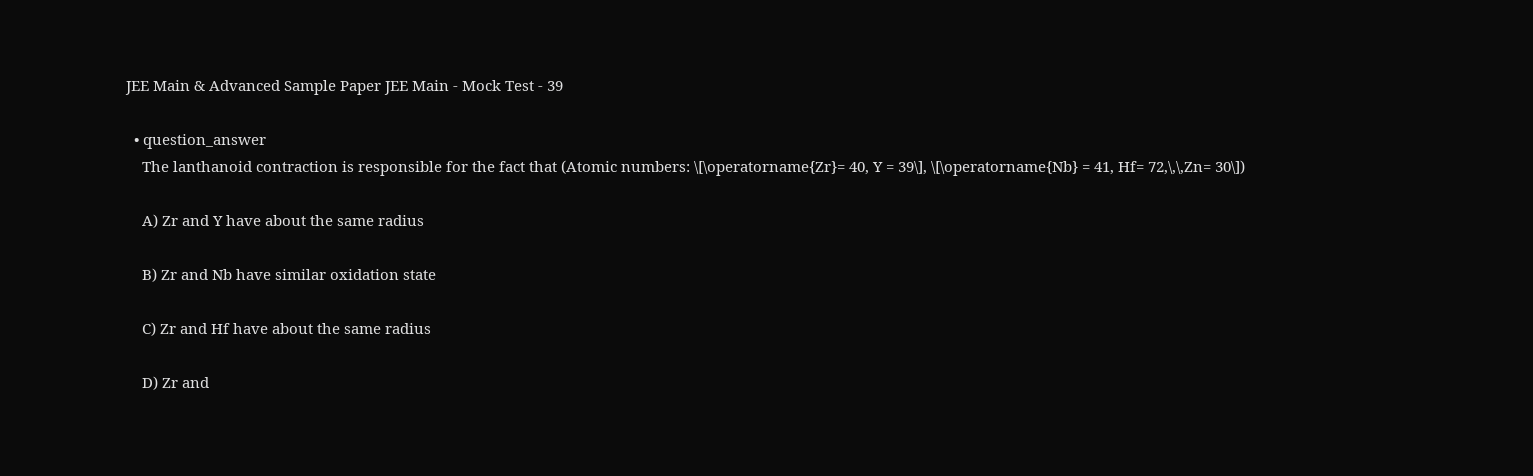JEE Main & Advanced Sample Paper JEE Main - Mock Test - 39

  • question_answer
    The lanthanoid contraction is responsible for the fact that (Atomic numbers: \[\operatorname{Zr}= 40, Y = 39\], \[\operatorname{Nb} = 41, Hf= 72,\,\,Zn= 30\])

    A) Zr and Y have about the same radius

    B) Zr and Nb have similar oxidation state

    C) Zr and Hf have about the same radius

    D) Zr and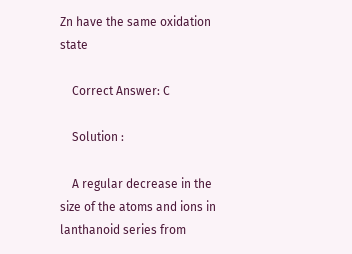Zn have the same oxidation state

    Correct Answer: C

    Solution :

    A regular decrease in the size of the atoms and ions in lanthanoid series from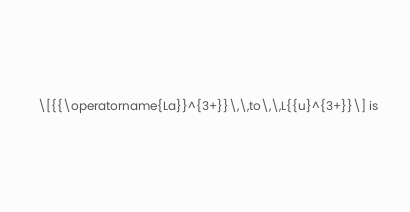\[{{\operatorname{La}}^{3+}}\,\,to\,\,L{{u}^{3+}}\] is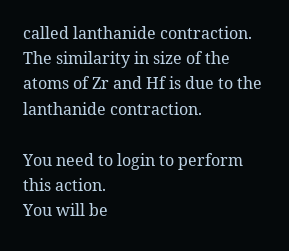called lanthanide contraction. The similarity in size of the atoms of Zr and Hf is due to the lanthanide contraction.

You need to login to perform this action.
You will be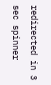redirected in 3 sec spinner